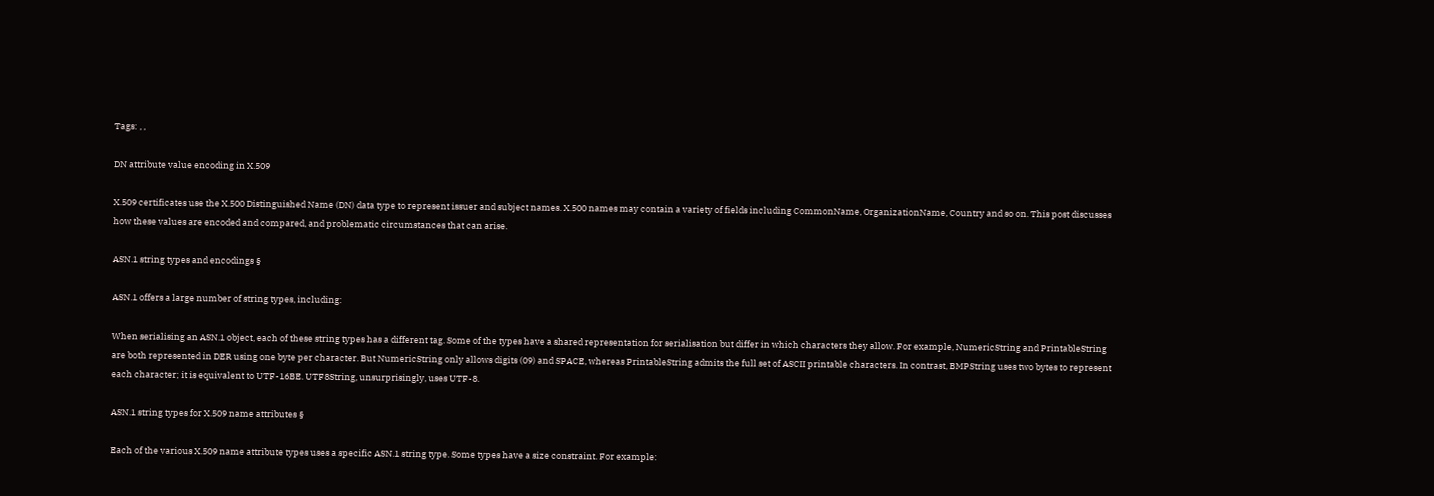Tags: , ,

DN attribute value encoding in X.509

X.509 certificates use the X.500 Distinguished Name (DN) data type to represent issuer and subject names. X.500 names may contain a variety of fields including CommonName, OrganizationName, Country and so on. This post discusses how these values are encoded and compared, and problematic circumstances that can arise.

ASN.1 string types and encodings §

ASN.1 offers a large number of string types, including:

When serialising an ASN.1 object, each of these string types has a different tag. Some of the types have a shared representation for serialisation but differ in which characters they allow. For example, NumericString and PrintableString are both represented in DER using one byte per character. But NumericString only allows digits (09) and SPACE, whereas PrintableString admits the full set of ASCII printable characters. In contrast, BMPString uses two bytes to represent each character; it is equivalent to UTF-16BE. UTF8String, unsurprisingly, uses UTF-8.

ASN.1 string types for X.509 name attributes §

Each of the various X.509 name attribute types uses a specific ASN.1 string type. Some types have a size constraint. For example: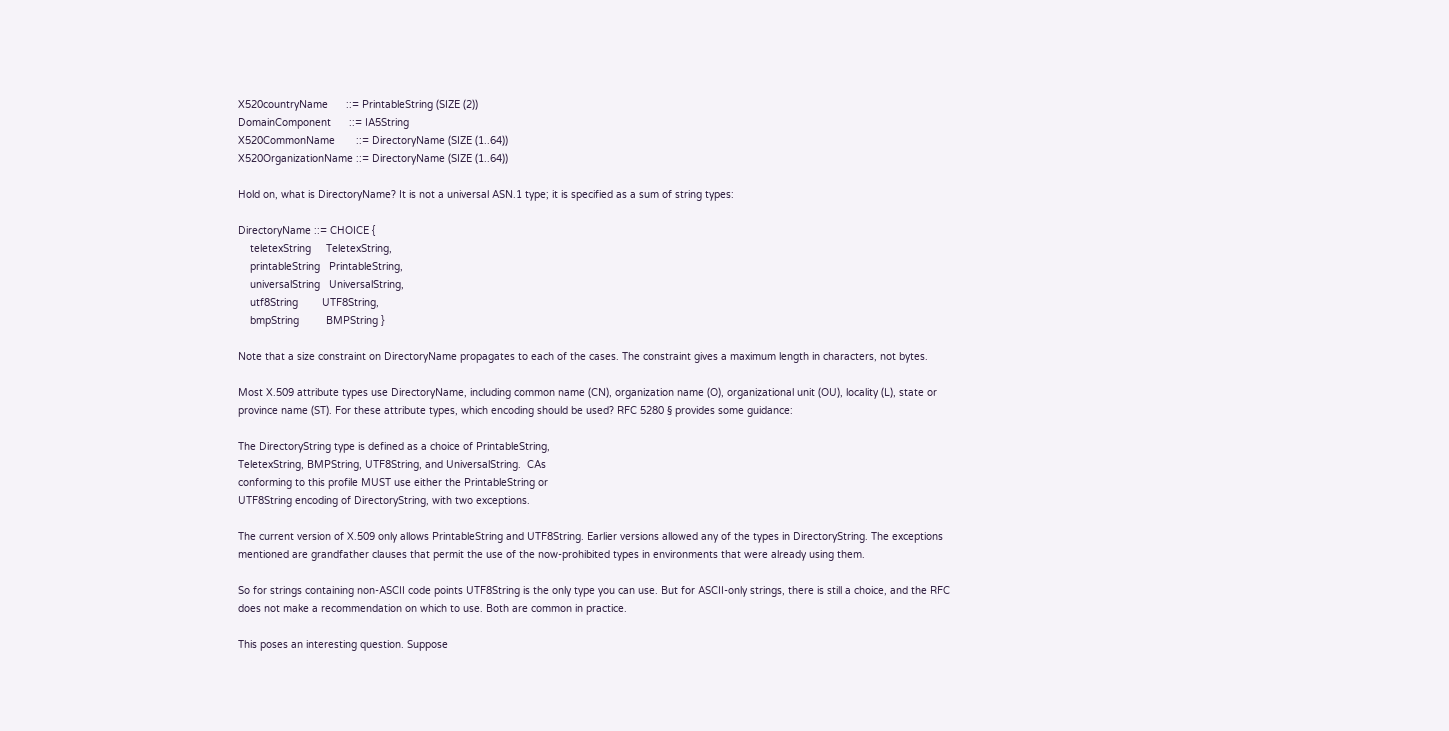X520countryName      ::= PrintableString (SIZE (2))
DomainComponent      ::= IA5String
X520CommonName       ::= DirectoryName (SIZE (1..64))
X520OrganizationName ::= DirectoryName (SIZE (1..64))

Hold on, what is DirectoryName? It is not a universal ASN.1 type; it is specified as a sum of string types:

DirectoryName ::= CHOICE {
    teletexString     TeletexString,
    printableString   PrintableString,
    universalString   UniversalString,
    utf8String        UTF8String,
    bmpString         BMPString }

Note that a size constraint on DirectoryName propagates to each of the cases. The constraint gives a maximum length in characters, not bytes.

Most X.509 attribute types use DirectoryName, including common name (CN), organization name (O), organizational unit (OU), locality (L), state or province name (ST). For these attribute types, which encoding should be used? RFC 5280 § provides some guidance:

The DirectoryString type is defined as a choice of PrintableString,
TeletexString, BMPString, UTF8String, and UniversalString.  CAs
conforming to this profile MUST use either the PrintableString or
UTF8String encoding of DirectoryString, with two exceptions.

The current version of X.509 only allows PrintableString and UTF8String. Earlier versions allowed any of the types in DirectoryString. The exceptions mentioned are grandfather clauses that permit the use of the now-prohibited types in environments that were already using them.

So for strings containing non-ASCII code points UTF8String is the only type you can use. But for ASCII-only strings, there is still a choice, and the RFC does not make a recommendation on which to use. Both are common in practice.

This poses an interesting question. Suppose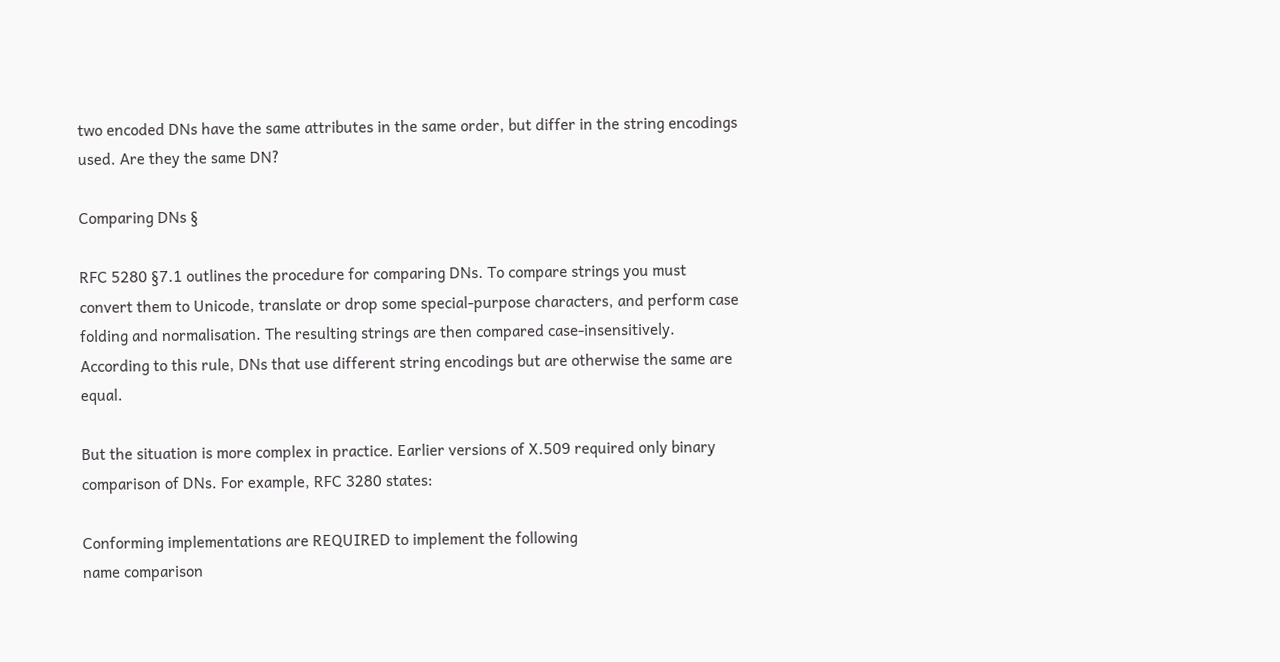two encoded DNs have the same attributes in the same order, but differ in the string encodings used. Are they the same DN?

Comparing DNs §

RFC 5280 §7.1 outlines the procedure for comparing DNs. To compare strings you must convert them to Unicode, translate or drop some special-purpose characters, and perform case folding and normalisation. The resulting strings are then compared case-insensitively. According to this rule, DNs that use different string encodings but are otherwise the same are equal.

But the situation is more complex in practice. Earlier versions of X.509 required only binary comparison of DNs. For example, RFC 3280 states:

Conforming implementations are REQUIRED to implement the following
name comparison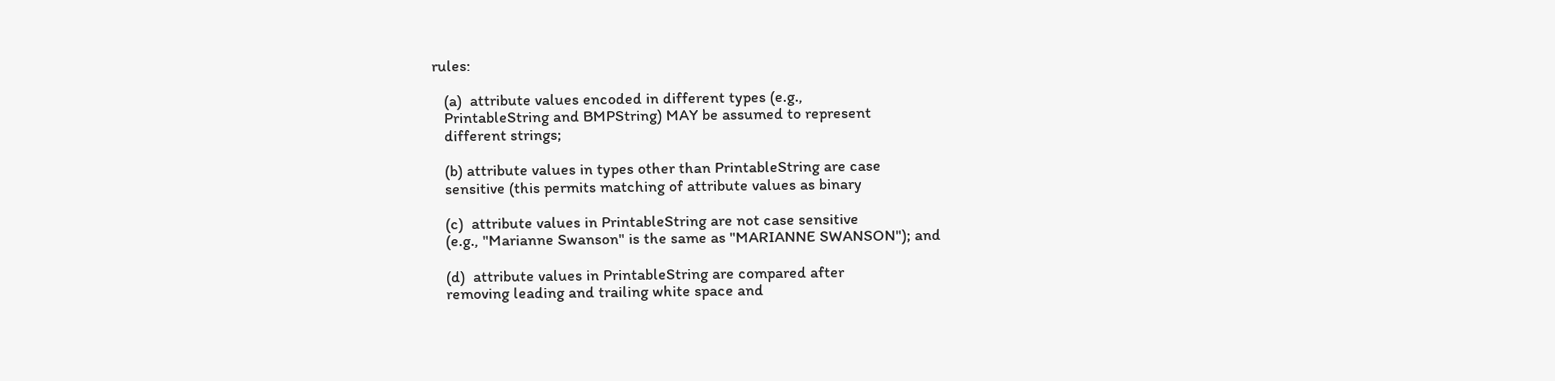rules:

   (a)  attribute values encoded in different types (e.g.,
   PrintableString and BMPString) MAY be assumed to represent
   different strings;

   (b) attribute values in types other than PrintableString are case
   sensitive (this permits matching of attribute values as binary

   (c)  attribute values in PrintableString are not case sensitive
   (e.g., "Marianne Swanson" is the same as "MARIANNE SWANSON"); and

   (d)  attribute values in PrintableString are compared after
   removing leading and trailing white space and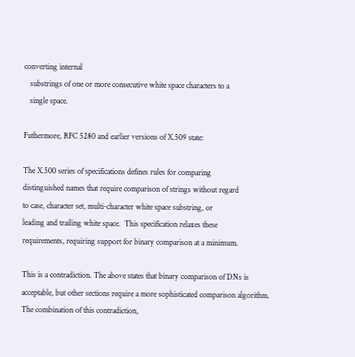converting internal
   substrings of one or more consecutive white space characters to a
   single space.

Futhermore, RFC 5280 and earlier versions of X.509 state:

The X.500 series of specifications defines rules for comparing
distinguished names that require comparison of strings without regard
to case, character set, multi-character white space substring, or
leading and trailing white space.  This specification relaxes these
requirements, requiring support for binary comparison at a minimum.

This is a contradiction. The above states that binary comparison of DNs is acceptable, but other sections require a more sophisticated comparison algorithm. The combination of this contradiction,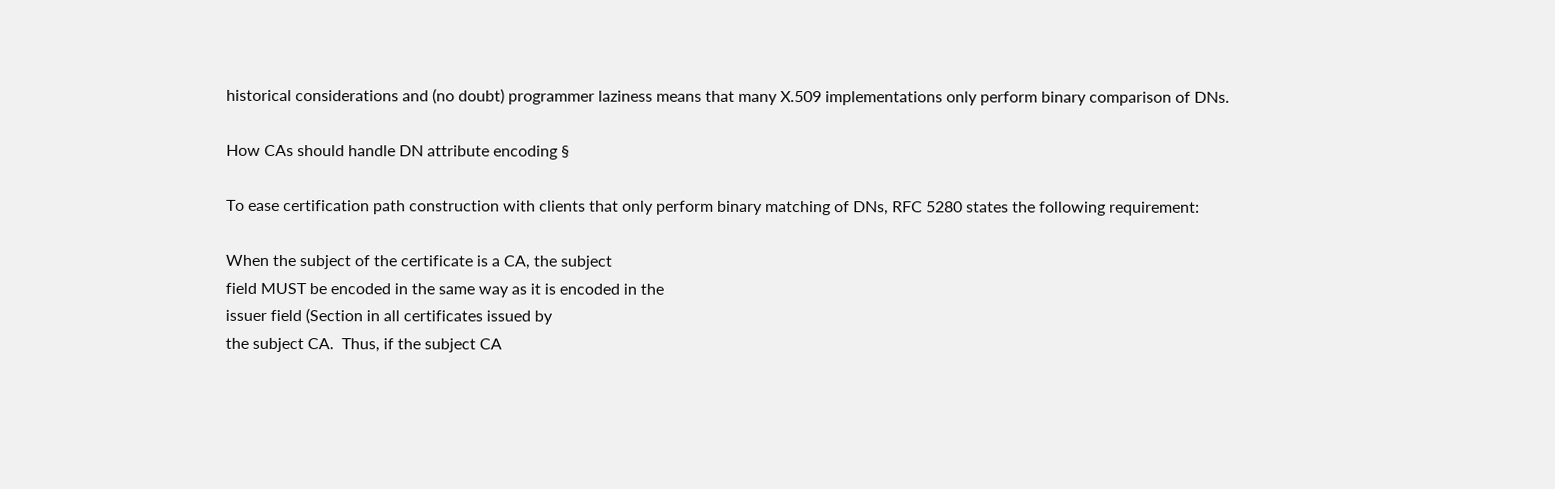historical considerations and (no doubt) programmer laziness means that many X.509 implementations only perform binary comparison of DNs.

How CAs should handle DN attribute encoding §

To ease certification path construction with clients that only perform binary matching of DNs, RFC 5280 states the following requirement:

When the subject of the certificate is a CA, the subject
field MUST be encoded in the same way as it is encoded in the
issuer field (Section in all certificates issued by
the subject CA.  Thus, if the subject CA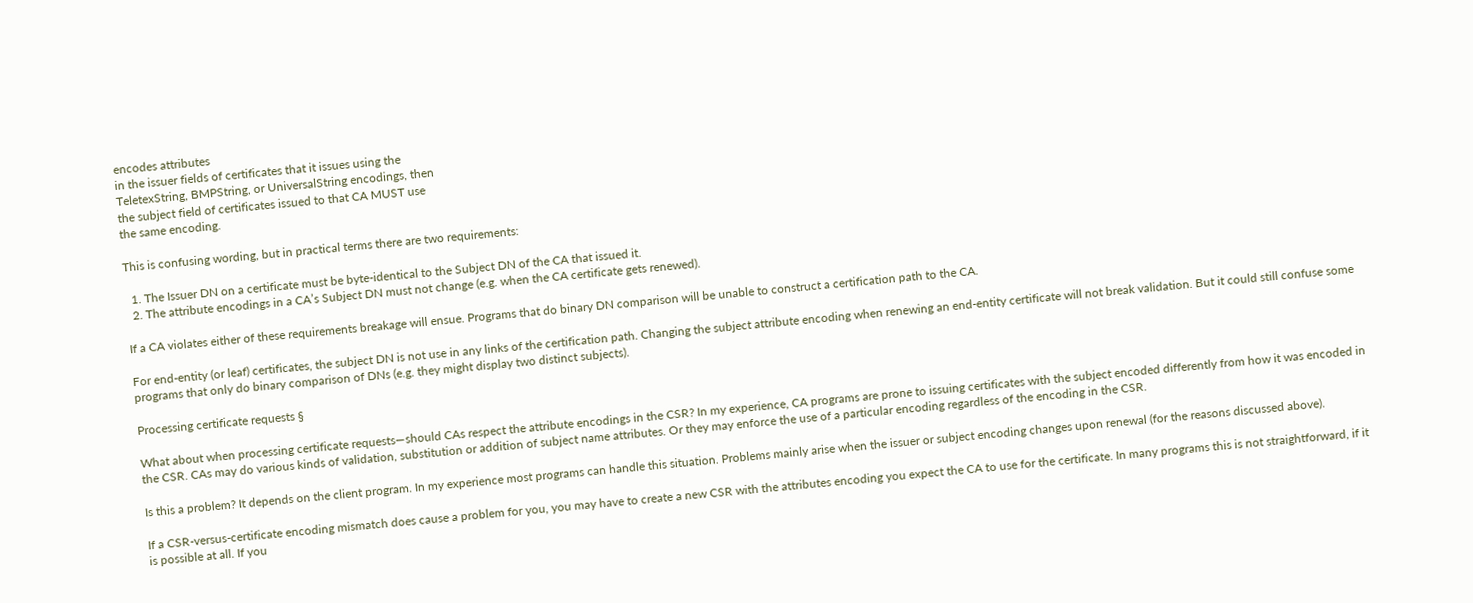encodes attributes
in the issuer fields of certificates that it issues using the
TeletexString, BMPString, or UniversalString encodings, then
the subject field of certificates issued to that CA MUST use
the same encoding.

This is confusing wording, but in practical terms there are two requirements:

  1. The Issuer DN on a certificate must be byte-identical to the Subject DN of the CA that issued it.
  2. The attribute encodings in a CA’s Subject DN must not change (e.g. when the CA certificate gets renewed).

If a CA violates either of these requirements breakage will ensue. Programs that do binary DN comparison will be unable to construct a certification path to the CA.

For end-entity (or leaf) certificates, the subject DN is not use in any links of the certification path. Changing the subject attribute encoding when renewing an end-entity certificate will not break validation. But it could still confuse some programs that only do binary comparison of DNs (e.g. they might display two distinct subjects).

Processing certificate requests §

What about when processing certificate requests—should CAs respect the attribute encodings in the CSR? In my experience, CA programs are prone to issuing certificates with the subject encoded differently from how it was encoded in the CSR. CAs may do various kinds of validation, substitution or addition of subject name attributes. Or they may enforce the use of a particular encoding regardless of the encoding in the CSR.

Is this a problem? It depends on the client program. In my experience most programs can handle this situation. Problems mainly arise when the issuer or subject encoding changes upon renewal (for the reasons discussed above).

If a CSR-versus-certificate encoding mismatch does cause a problem for you, you may have to create a new CSR with the attributes encoding you expect the CA to use for the certificate. In many programs this is not straightforward, if it is possible at all. If you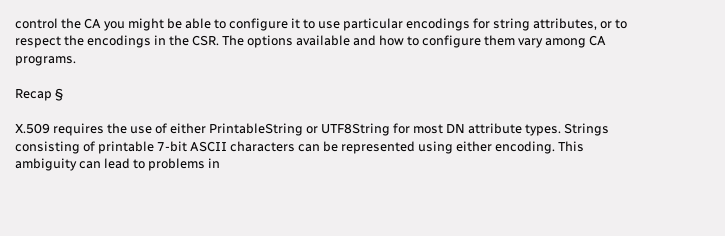control the CA you might be able to configure it to use particular encodings for string attributes, or to respect the encodings in the CSR. The options available and how to configure them vary among CA programs.

Recap §

X.509 requires the use of either PrintableString or UTF8String for most DN attribute types. Strings consisting of printable 7-bit ASCII characters can be represented using either encoding. This ambiguity can lead to problems in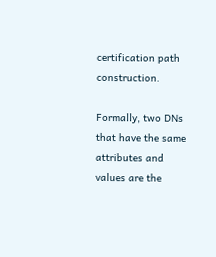certification path construction.

Formally, two DNs that have the same attributes and values are the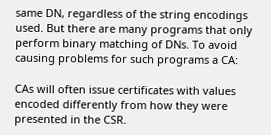same DN, regardless of the string encodings used. But there are many programs that only perform binary matching of DNs. To avoid causing problems for such programs a CA:

CAs will often issue certificates with values encoded differently from how they were presented in the CSR.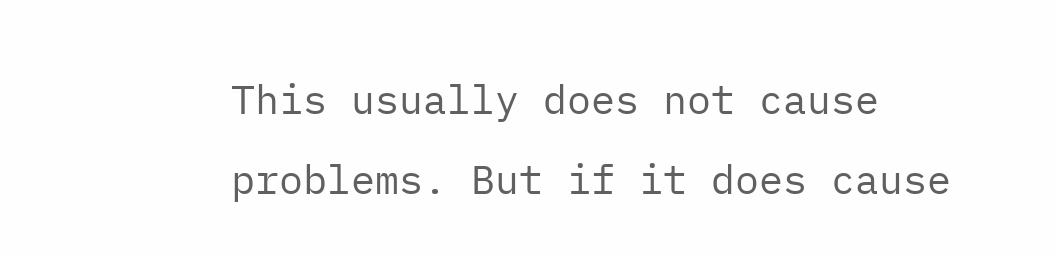This usually does not cause problems. But if it does cause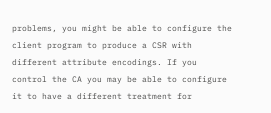problems, you might be able to configure the client program to produce a CSR with different attribute encodings. If you control the CA you may be able to configure it to have a different treatment for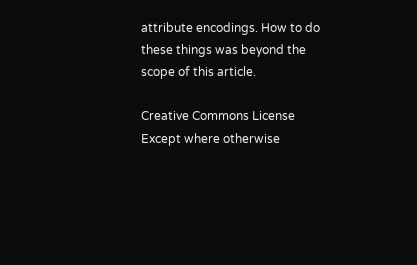attribute encodings. How to do these things was beyond the scope of this article.

Creative Commons License
Except where otherwise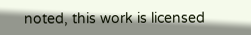noted, this work is licensed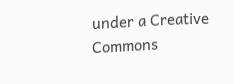under a Creative Commons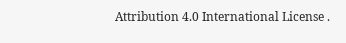Attribution 4.0 International License .